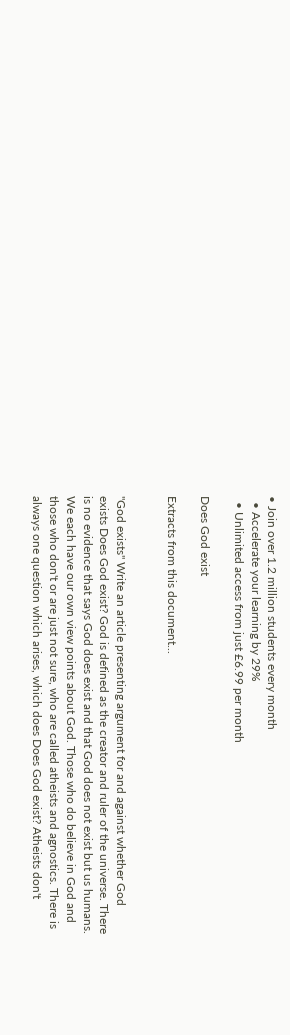• Join over 1.2 million students every month
  • Accelerate your learning by 29%
  • Unlimited access from just £6.99 per month

Does God exist

Extracts from this document...


"God exists" Write an article presenting argument for and against whether God exists Does God exist? God is defined as the creator and ruler of the universe. There is no evidence that says God does exist and that God does not exist but us humans. We each have our own view points about God. Those who do believe in God and those who don't or are just not sure, who are called atheists and agnostics. There is always one question which arises, which does Does God exist? Atheists don't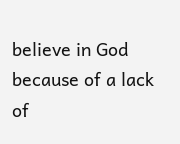believe in God because of a lack of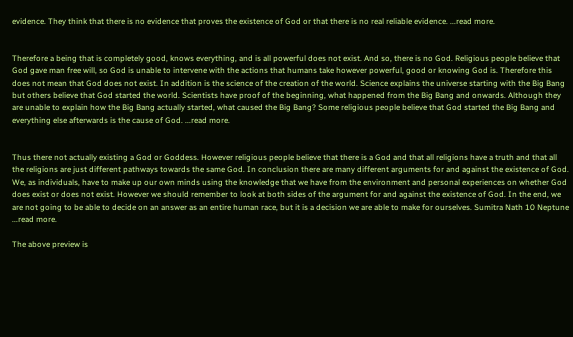evidence. They think that there is no evidence that proves the existence of God or that there is no real reliable evidence. ...read more.


Therefore a being that is completely good, knows everything, and is all powerful does not exist. And so, there is no God. Religious people believe that God gave man free will, so God is unable to intervene with the actions that humans take however powerful, good or knowing God is. Therefore this does not mean that God does not exist. In addition is the science of the creation of the world. Science explains the universe starting with the Big Bang but others believe that God started the world. Scientists have proof of the beginning, what happened from the Big Bang and onwards. Although they are unable to explain how the Big Bang actually started, what caused the Big Bang? Some religious people believe that God started the Big Bang and everything else afterwards is the cause of God. ...read more.


Thus there not actually existing a God or Goddess. However religious people believe that there is a God and that all religions have a truth and that all the religions are just different pathways towards the same God. In conclusion there are many different arguments for and against the existence of God. We, as individuals, have to make up our own minds using the knowledge that we have from the environment and personal experiences on whether God does exist or does not exist. However we should remember to look at both sides of the argument for and against the existence of God. In the end, we are not going to be able to decide on an answer as an entire human race, but it is a decision we are able to make for ourselves. Sumitra Nath 10 Neptune ...read more.

The above preview is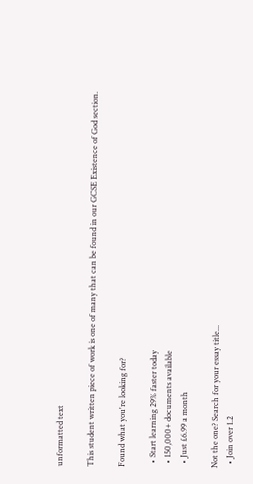unformatted text

This student written piece of work is one of many that can be found in our GCSE Existence of God section.

Found what you're looking for?

  • Start learning 29% faster today
  • 150,000+ documents available
  • Just £6.99 a month

Not the one? Search for your essay title...
  • Join over 1.2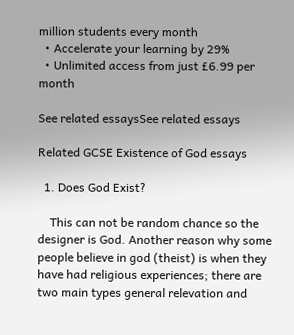million students every month
  • Accelerate your learning by 29%
  • Unlimited access from just £6.99 per month

See related essaysSee related essays

Related GCSE Existence of God essays

  1. Does God Exist?

    This can not be random chance so the designer is God. Another reason why some people believe in god (theist) is when they have had religious experiences; there are two main types general relevation and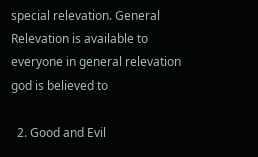special relevation. General Relevation is available to everyone in general relevation god is believed to

  2. Good and Evil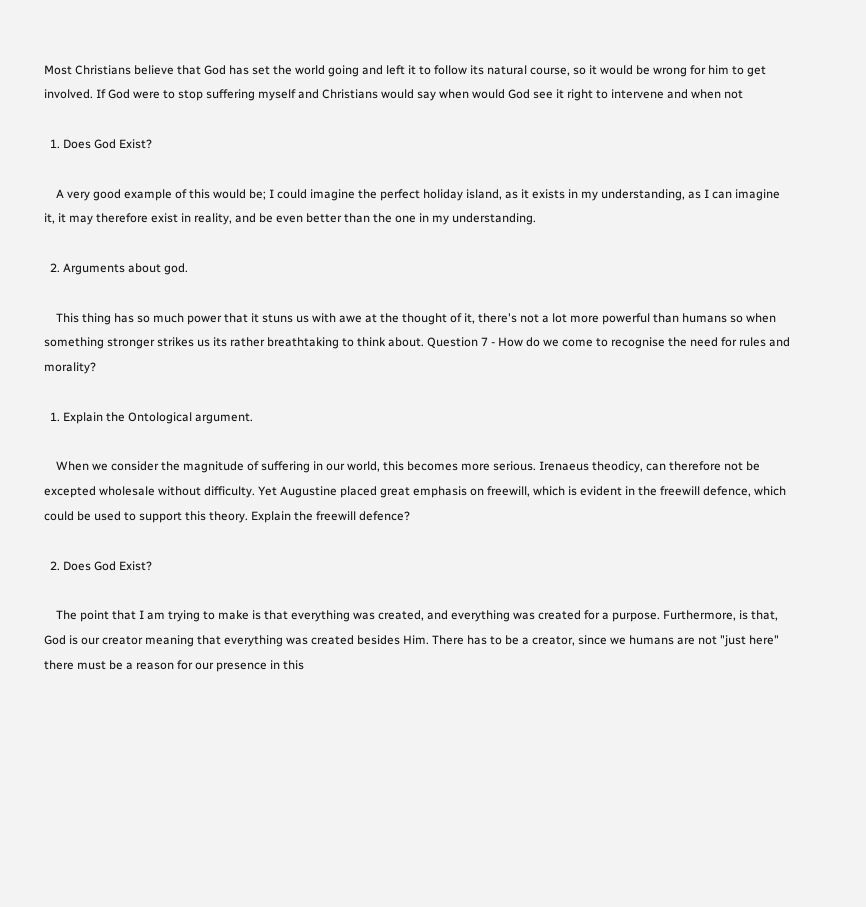Most Christians believe that God has set the world going and left it to follow its natural course, so it would be wrong for him to get involved. If God were to stop suffering myself and Christians would say when would God see it right to intervene and when not

  1. Does God Exist?

    A very good example of this would be; I could imagine the perfect holiday island, as it exists in my understanding, as I can imagine it, it may therefore exist in reality, and be even better than the one in my understanding.

  2. Arguments about god.

    This thing has so much power that it stuns us with awe at the thought of it, there's not a lot more powerful than humans so when something stronger strikes us its rather breathtaking to think about. Question 7 - How do we come to recognise the need for rules and morality?

  1. Explain the Ontological argument.

    When we consider the magnitude of suffering in our world, this becomes more serious. Irenaeus theodicy, can therefore not be excepted wholesale without difficulty. Yet Augustine placed great emphasis on freewill, which is evident in the freewill defence, which could be used to support this theory. Explain the freewill defence?

  2. Does God Exist?

    The point that I am trying to make is that everything was created, and everything was created for a purpose. Furthermore, is that, God is our creator meaning that everything was created besides Him. There has to be a creator, since we humans are not "just here" there must be a reason for our presence in this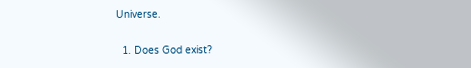Universe.

  1. Does God exist?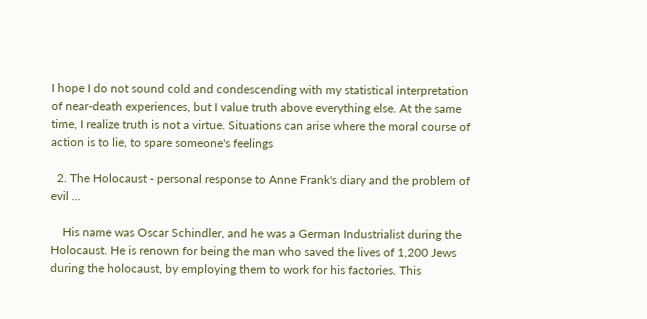I hope I do not sound cold and condescending with my statistical interpretation of near-death experiences, but I value truth above everything else. At the same time, I realize truth is not a virtue. Situations can arise where the moral course of action is to lie, to spare someone's feelings

  2. The Holocaust - personal response to Anne Frank's diary and the problem of evil ...

    His name was Oscar Schindler, and he was a German Industrialist during the Holocaust. He is renown for being the man who saved the lives of 1,200 Jews during the holocaust, by employing them to work for his factories. This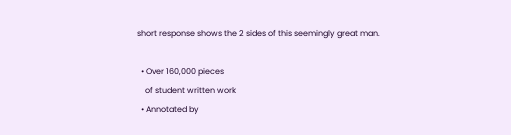short response shows the 2 sides of this seemingly great man.

  • Over 160,000 pieces
    of student written work
  • Annotated by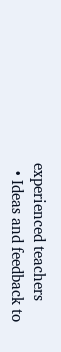experienced teachers
  • Ideas and feedback to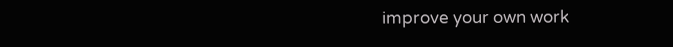improve your own work